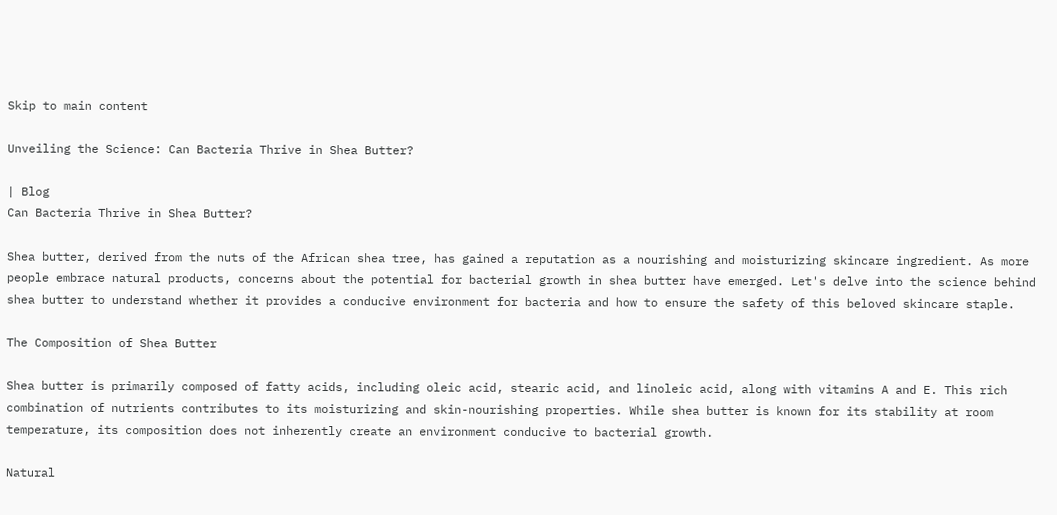Skip to main content

Unveiling the Science: Can Bacteria Thrive in Shea Butter?

| Blog
Can Bacteria Thrive in Shea Butter?

Shea butter, derived from the nuts of the African shea tree, has gained a reputation as a nourishing and moisturizing skincare ingredient. As more people embrace natural products, concerns about the potential for bacterial growth in shea butter have emerged. Let's delve into the science behind shea butter to understand whether it provides a conducive environment for bacteria and how to ensure the safety of this beloved skincare staple.

The Composition of Shea Butter

Shea butter is primarily composed of fatty acids, including oleic acid, stearic acid, and linoleic acid, along with vitamins A and E. This rich combination of nutrients contributes to its moisturizing and skin-nourishing properties. While shea butter is known for its stability at room temperature, its composition does not inherently create an environment conducive to bacterial growth.

Natural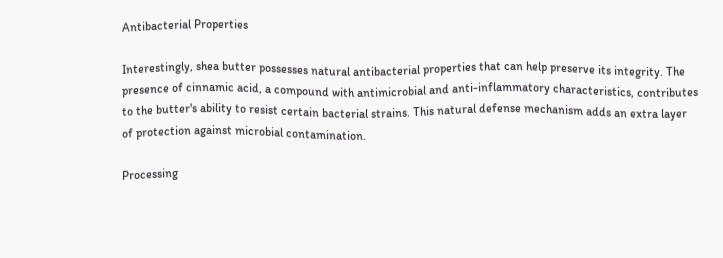Antibacterial Properties

Interestingly, shea butter possesses natural antibacterial properties that can help preserve its integrity. The presence of cinnamic acid, a compound with antimicrobial and anti-inflammatory characteristics, contributes to the butter's ability to resist certain bacterial strains. This natural defense mechanism adds an extra layer of protection against microbial contamination.

Processing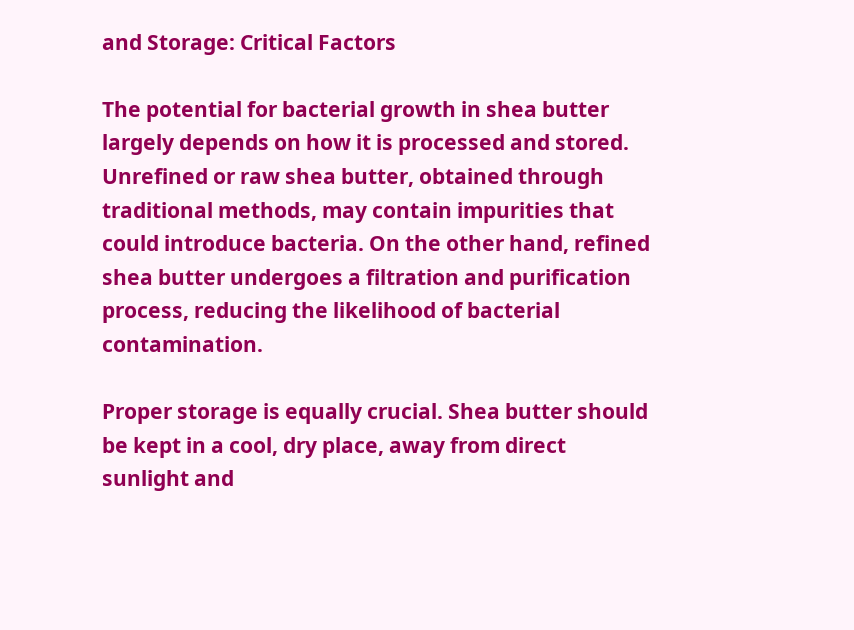and Storage: Critical Factors

The potential for bacterial growth in shea butter largely depends on how it is processed and stored. Unrefined or raw shea butter, obtained through traditional methods, may contain impurities that could introduce bacteria. On the other hand, refined shea butter undergoes a filtration and purification process, reducing the likelihood of bacterial contamination.

Proper storage is equally crucial. Shea butter should be kept in a cool, dry place, away from direct sunlight and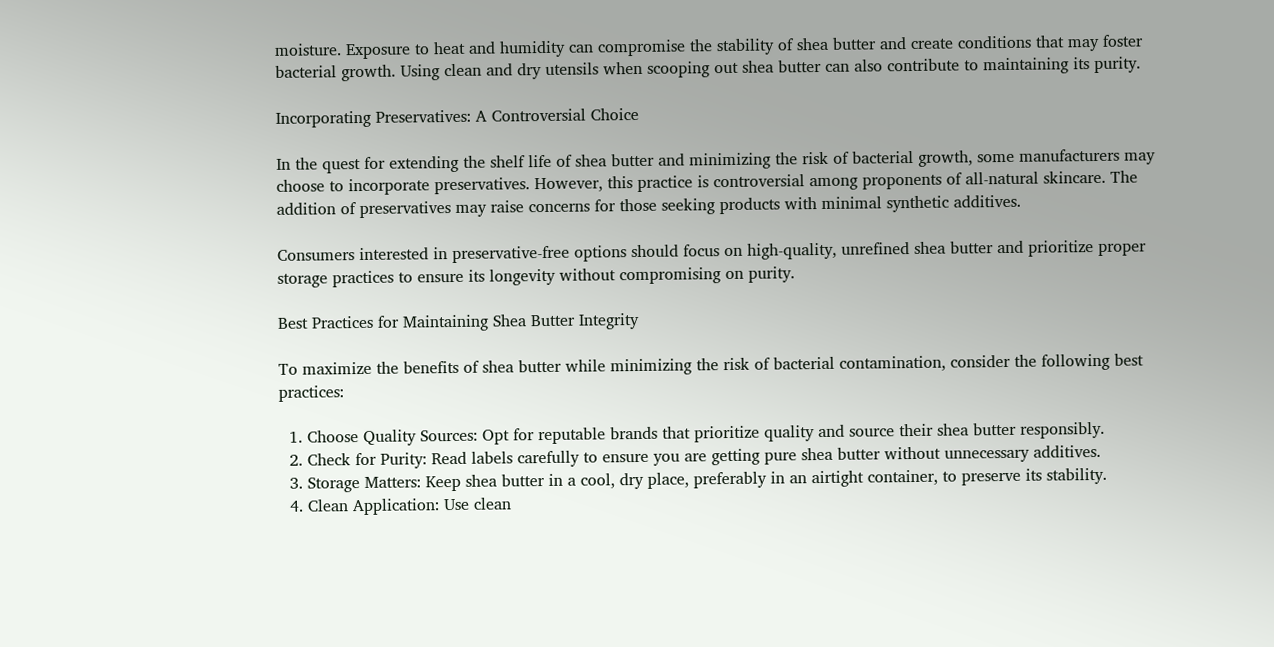moisture. Exposure to heat and humidity can compromise the stability of shea butter and create conditions that may foster bacterial growth. Using clean and dry utensils when scooping out shea butter can also contribute to maintaining its purity.

Incorporating Preservatives: A Controversial Choice

In the quest for extending the shelf life of shea butter and minimizing the risk of bacterial growth, some manufacturers may choose to incorporate preservatives. However, this practice is controversial among proponents of all-natural skincare. The addition of preservatives may raise concerns for those seeking products with minimal synthetic additives.

Consumers interested in preservative-free options should focus on high-quality, unrefined shea butter and prioritize proper storage practices to ensure its longevity without compromising on purity.

Best Practices for Maintaining Shea Butter Integrity

To maximize the benefits of shea butter while minimizing the risk of bacterial contamination, consider the following best practices:

  1. Choose Quality Sources: Opt for reputable brands that prioritize quality and source their shea butter responsibly.
  2. Check for Purity: Read labels carefully to ensure you are getting pure shea butter without unnecessary additives.
  3. Storage Matters: Keep shea butter in a cool, dry place, preferably in an airtight container, to preserve its stability.
  4. Clean Application: Use clean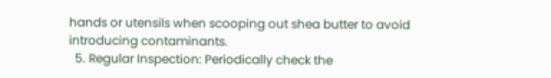hands or utensils when scooping out shea butter to avoid introducing contaminants.
  5. Regular Inspection: Periodically check the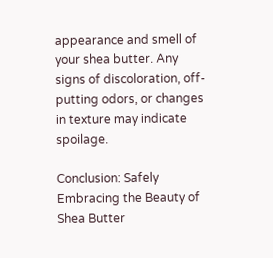appearance and smell of your shea butter. Any signs of discoloration, off-putting odors, or changes in texture may indicate spoilage.

Conclusion: Safely Embracing the Beauty of Shea Butter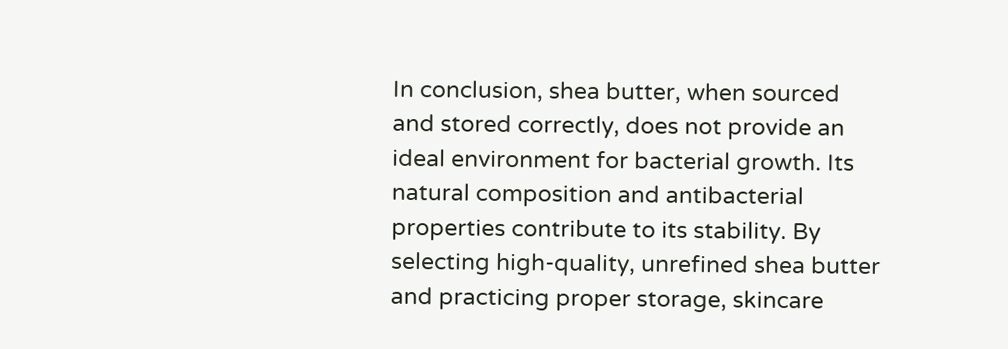In conclusion, shea butter, when sourced and stored correctly, does not provide an ideal environment for bacterial growth. Its natural composition and antibacterial properties contribute to its stability. By selecting high-quality, unrefined shea butter and practicing proper storage, skincare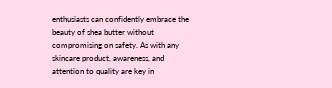enthusiasts can confidently embrace the beauty of shea butter without compromising on safety. As with any skincare product, awareness, and attention to quality are key in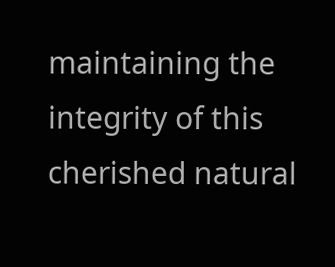maintaining the integrity of this cherished natural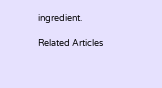ingredient.

Related Articles